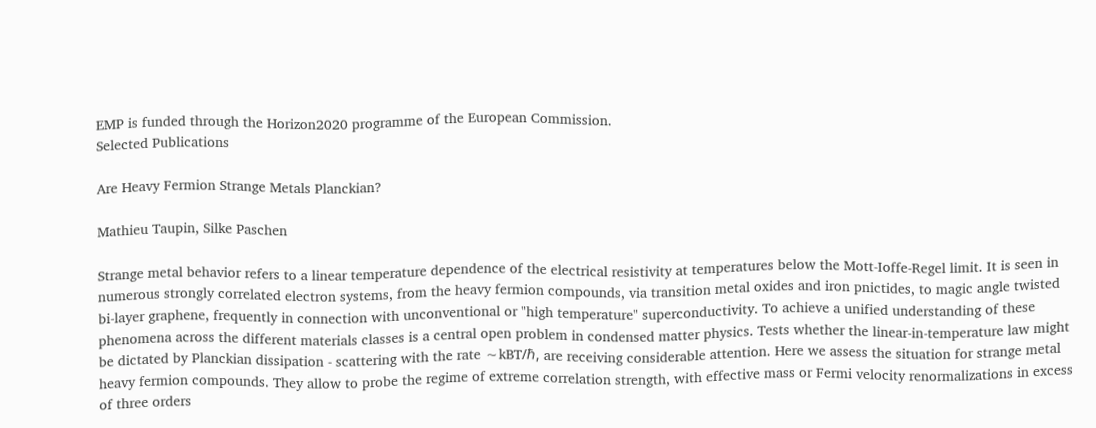EMP is funded through the Horizon2020 programme of the European Commission.
Selected Publications

Are Heavy Fermion Strange Metals Planckian?

Mathieu Taupin, Silke Paschen

Strange metal behavior refers to a linear temperature dependence of the electrical resistivity at temperatures below the Mott-Ioffe-Regel limit. It is seen in numerous strongly correlated electron systems, from the heavy fermion compounds, via transition metal oxides and iron pnictides, to magic angle twisted bi-layer graphene, frequently in connection with unconventional or "high temperature" superconductivity. To achieve a unified understanding of these phenomena across the different materials classes is a central open problem in condensed matter physics. Tests whether the linear-in-temperature law might be dictated by Planckian dissipation - scattering with the rate ∼kBT/ℏ, are receiving considerable attention. Here we assess the situation for strange metal heavy fermion compounds. They allow to probe the regime of extreme correlation strength, with effective mass or Fermi velocity renormalizations in excess of three orders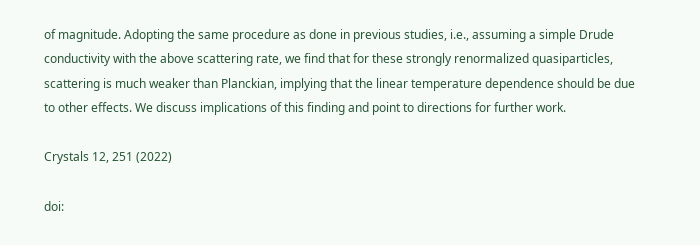of magnitude. Adopting the same procedure as done in previous studies, i.e., assuming a simple Drude conductivity with the above scattering rate, we find that for these strongly renormalized quasiparticles, scattering is much weaker than Planckian, implying that the linear temperature dependence should be due to other effects. We discuss implications of this finding and point to directions for further work.

Crystals 12, 251 (2022)

doi: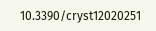10.3390/cryst12020251